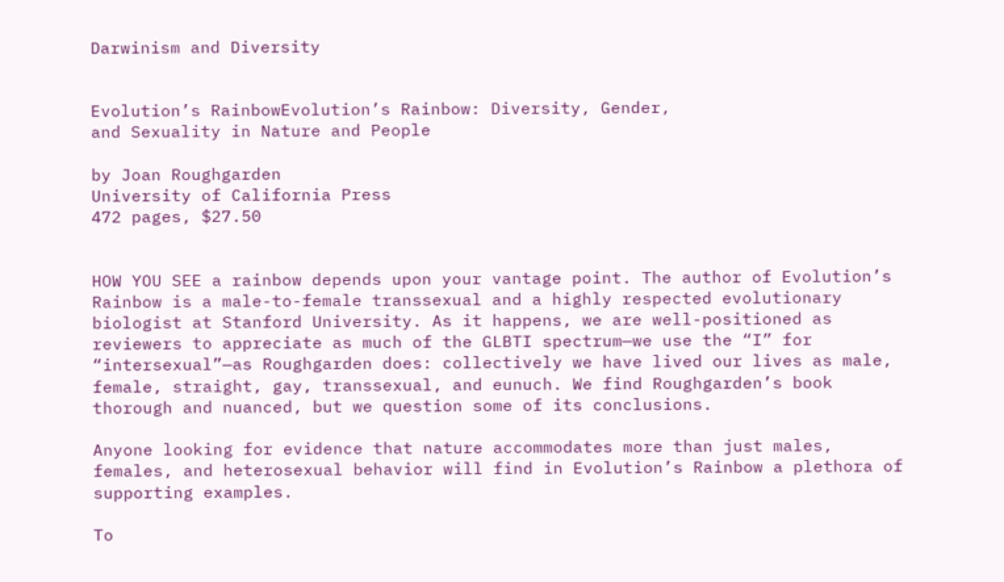Darwinism and Diversity


Evolution’s RainbowEvolution’s Rainbow: Diversity, Gender,
and Sexuality in Nature and People

by Joan Roughgarden
University of California Press
472 pages, $27.50


HOW YOU SEE a rainbow depends upon your vantage point. The author of Evolution’s Rainbow is a male-to-female transsexual and a highly respected evolutionary biologist at Stanford University. As it happens, we are well-positioned as reviewers to appreciate as much of the GLBTI spectrum—we use the “I” for “intersexual”—as Roughgarden does: collectively we have lived our lives as male, female, straight, gay, transsexual, and eunuch. We find Roughgarden’s book thorough and nuanced, but we question some of its conclusions.

Anyone looking for evidence that nature accommodates more than just males, females, and heterosexual behavior will find in Evolution’s Rainbow a plethora of supporting examples.

To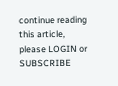continue reading this article, please LOGIN or SUBSCRIBE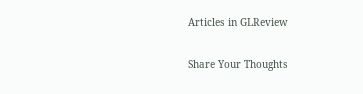Articles in GLReview

Share Your Thoughts